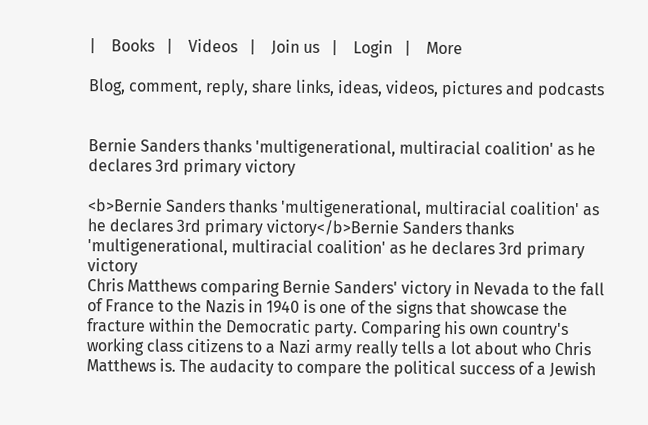|    Books   |    Videos   |    Join us   |    Login   |    More

Blog, comment, reply, share links, ideas, videos, pictures and podcasts


Bernie Sanders thanks 'multigenerational, multiracial coalition' as he declares 3rd primary victory

<b>Bernie Sanders thanks 'multigenerational, multiracial coalition' as he declares 3rd primary victory</b>Bernie Sanders thanks 'multigenerational, multiracial coalition' as he declares 3rd primary victory
Chris Matthews comparing Bernie Sanders' victory in Nevada to the fall of France to the Nazis in 1940 is one of the signs that showcase the fracture within the Democratic party. Comparing his own country's working class citizens to a Nazi army really tells a lot about who Chris Matthews is. The audacity to compare the political success of a Jewish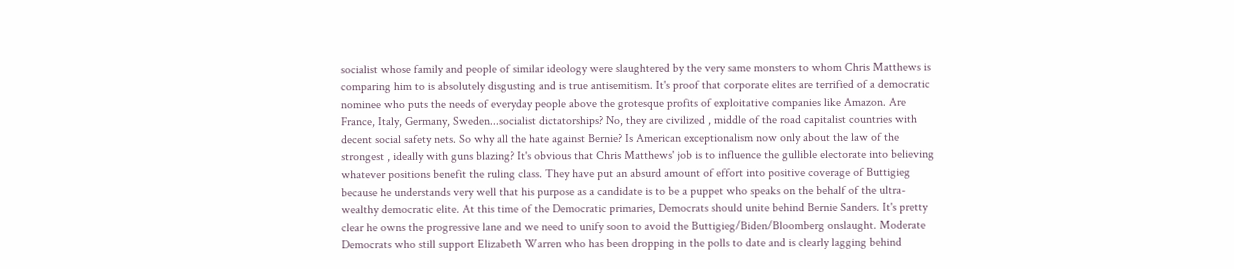socialist whose family and people of similar ideology were slaughtered by the very same monsters to whom Chris Matthews is comparing him to is absolutely disgusting and is true antisemitism. It's proof that corporate elites are terrified of a democratic nominee who puts the needs of everyday people above the grotesque profits of exploitative companies like Amazon. Are France, Italy, Germany, Sweden...socialist dictatorships? No, they are civilized , middle of the road capitalist countries with decent social safety nets. So why all the hate against Bernie? Is American exceptionalism now only about the law of the strongest , ideally with guns blazing? It's obvious that Chris Matthews' job is to influence the gullible electorate into believing whatever positions benefit the ruling class. They have put an absurd amount of effort into positive coverage of Buttigieg because he understands very well that his purpose as a candidate is to be a puppet who speaks on the behalf of the ultra-wealthy democratic elite. At this time of the Democratic primaries, Democrats should unite behind Bernie Sanders. It's pretty clear he owns the progressive lane and we need to unify soon to avoid the Buttigieg/Biden/Bloomberg onslaught. Moderate Democrats who still support Elizabeth Warren who has been dropping in the polls to date and is clearly lagging behind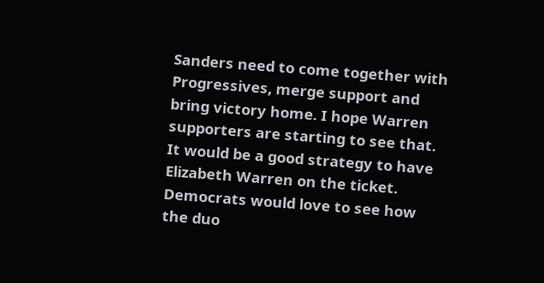Sanders need to come together with Progressives, merge support and bring victory home. I hope Warren supporters are starting to see that. It would be a good strategy to have Elizabeth Warren on the ticket. Democrats would love to see how the duo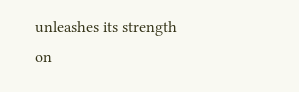unleashes its strength on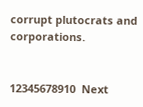corrupt plutocrats and corporations.


12345678910  Next